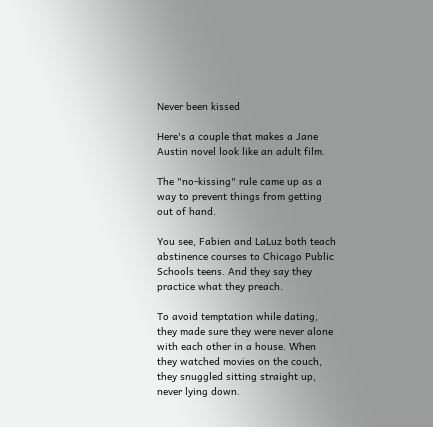Never been kissed

Here's a couple that makes a Jane Austin novel look like an adult film.

The "no-kissing" rule came up as a way to prevent things from getting out of hand.

You see, Fabien and LaLuz both teach abstinence courses to Chicago Public Schools teens. And they say they practice what they preach.

To avoid temptation while dating, they made sure they were never alone with each other in a house. When they watched movies on the couch, they snuggled sitting straight up, never lying down.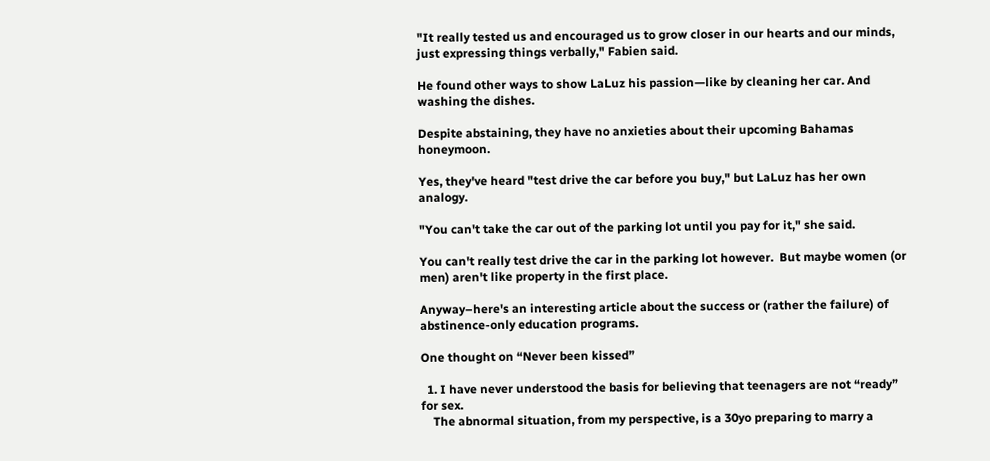"It really tested us and encouraged us to grow closer in our hearts and our minds, just expressing things verbally," Fabien said.

He found other ways to show LaLuz his passion—like by cleaning her car. And washing the dishes.

Despite abstaining, they have no anxieties about their upcoming Bahamas honeymoon.

Yes, they've heard "test drive the car before you buy," but LaLuz has her own analogy.

"You can't take the car out of the parking lot until you pay for it," she said.

You can't really test drive the car in the parking lot however.  But maybe women (or men) aren't like property in the first place.

Anyway–here's an interesting article about the success or (rather the failure) of abstinence-only education programs.

One thought on “Never been kissed”

  1. I have never understood the basis for believing that teenagers are not “ready” for sex.
    The abnormal situation, from my perspective, is a 30yo preparing to marry a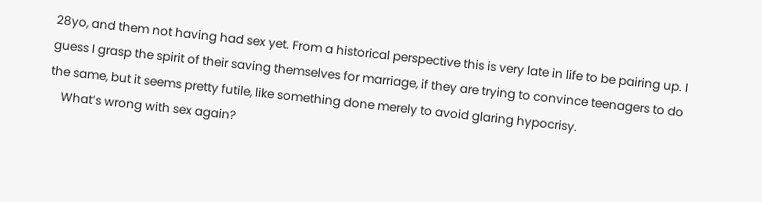28yo, and them not having had sex yet. From a historical perspective this is very late in life to be pairing up. I guess I grasp the spirit of their saving themselves for marriage, if they are trying to convince teenagers to do the same, but it seems pretty futile, like something done merely to avoid glaring hypocrisy.
    What’s wrong with sex again?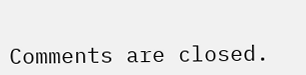Comments are closed.